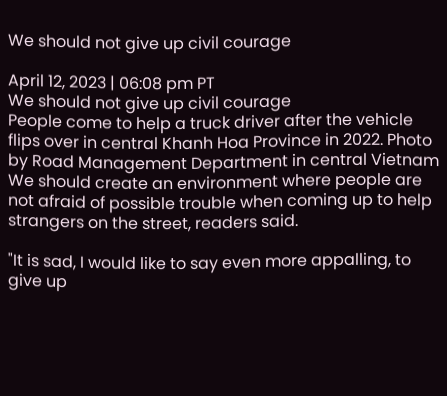We should not give up civil courage

April 12, 2023 | 06:08 pm PT
We should not give up civil courage
People come to help a truck driver after the vehicle flips over in central Khanh Hoa Province in 2022. Photo by Road Management Department in central Vietnam
We should create an environment where people are not afraid of possible trouble when coming up to help strangers on the street, readers said.

"It is sad, I would like to say even more appalling, to give up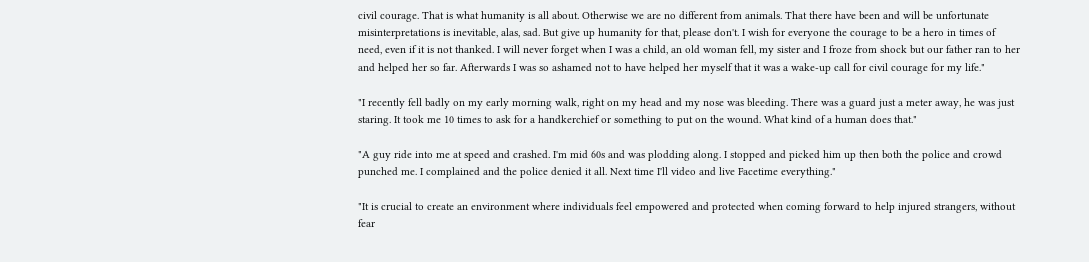civil courage. That is what humanity is all about. Otherwise we are no different from animals. That there have been and will be unfortunate misinterpretations is inevitable, alas, sad. But give up humanity for that, please don't. I wish for everyone the courage to be a hero in times of need, even if it is not thanked. I will never forget when I was a child, an old woman fell, my sister and I froze from shock but our father ran to her and helped her so far. Afterwards I was so ashamed not to have helped her myself that it was a wake-up call for civil courage for my life."

"I recently fell badly on my early morning walk, right on my head and my nose was bleeding. There was a guard just a meter away, he was just staring. It took me 10 times to ask for a handkerchief or something to put on the wound. What kind of a human does that."

"A guy ride into me at speed and crashed. I'm mid 60s and was plodding along. I stopped and picked him up then both the police and crowd punched me. I complained and the police denied it all. Next time I'll video and live Facetime everything."

"It is crucial to create an environment where individuals feel empowered and protected when coming forward to help injured strangers, without fear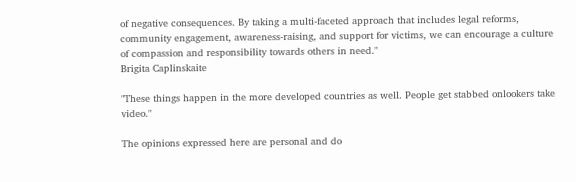of negative consequences. By taking a multi-faceted approach that includes legal reforms, community engagement, awareness-raising, and support for victims, we can encourage a culture of compassion and responsibility towards others in need."
Brigita Caplinskaite

"These things happen in the more developed countries as well. People get stabbed onlookers take video."

The opinions expressed here are personal and do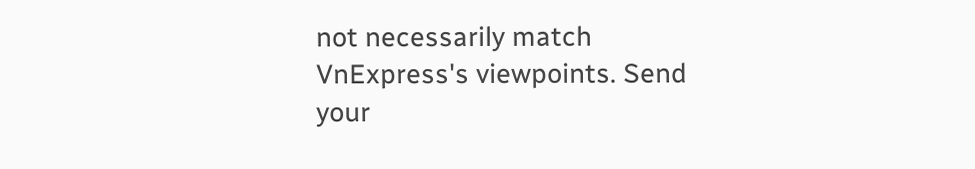not necessarily match VnExpress's viewpoints. Send your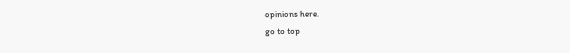opinions here.
go to top